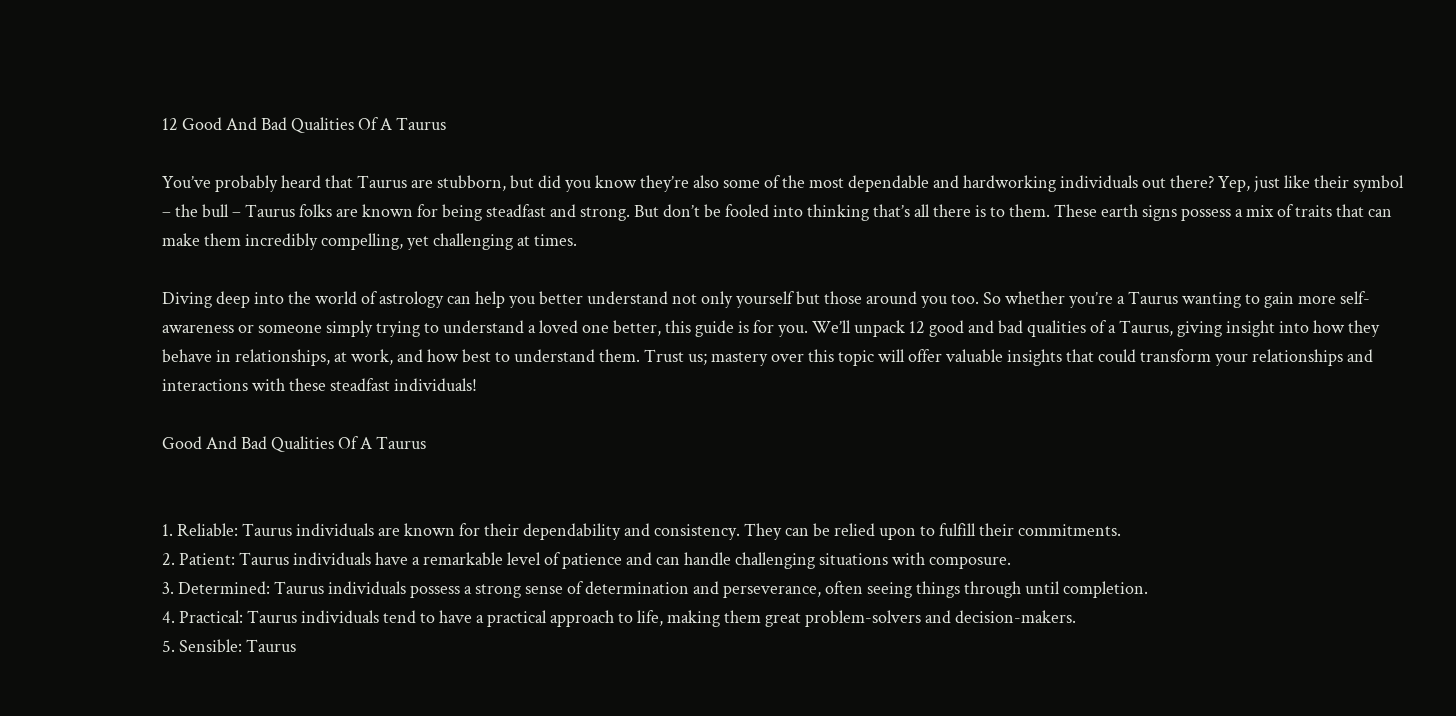12 Good And Bad Qualities Of A Taurus

You’ve probably heard that Taurus are stubborn, but did you know they’re also some of the most dependable and hardworking individuals out there? Yep, just like their symbol – the bull – Taurus folks are known for being steadfast and strong. But don’t be fooled into thinking that’s all there is to them. These earth signs possess a mix of traits that can make them incredibly compelling, yet challenging at times.

Diving deep into the world of astrology can help you better understand not only yourself but those around you too. So whether you’re a Taurus wanting to gain more self-awareness or someone simply trying to understand a loved one better, this guide is for you. We’ll unpack 12 good and bad qualities of a Taurus, giving insight into how they behave in relationships, at work, and how best to understand them. Trust us; mastery over this topic will offer valuable insights that could transform your relationships and interactions with these steadfast individuals!

Good And Bad Qualities Of A Taurus


1. Reliable: Taurus individuals are known for their dependability and consistency. They can be relied upon to fulfill their commitments.
2. Patient: Taurus individuals have a remarkable level of patience and can handle challenging situations with composure.
3. Determined: Taurus individuals possess a strong sense of determination and perseverance, often seeing things through until completion.
4. Practical: Taurus individuals tend to have a practical approach to life, making them great problem-solvers and decision-makers.
5. Sensible: Taurus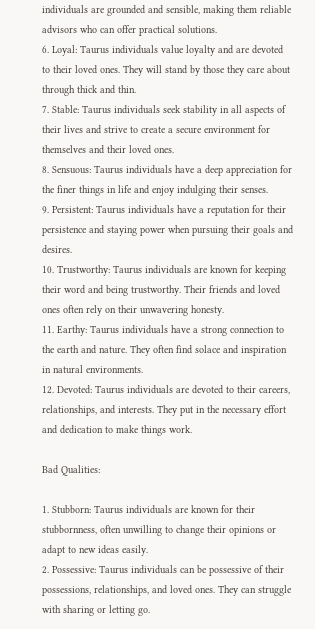individuals are grounded and sensible, making them reliable advisors who can offer practical solutions.
6. Loyal: Taurus individuals value loyalty and are devoted to their loved ones. They will stand by those they care about through thick and thin.
7. Stable: Taurus individuals seek stability in all aspects of their lives and strive to create a secure environment for themselves and their loved ones.
8. Sensuous: Taurus individuals have a deep appreciation for the finer things in life and enjoy indulging their senses.
9. Persistent: Taurus individuals have a reputation for their persistence and staying power when pursuing their goals and desires.
10. Trustworthy: Taurus individuals are known for keeping their word and being trustworthy. Their friends and loved ones often rely on their unwavering honesty.
11. Earthy: Taurus individuals have a strong connection to the earth and nature. They often find solace and inspiration in natural environments.
12. Devoted: Taurus individuals are devoted to their careers, relationships, and interests. They put in the necessary effort and dedication to make things work.

Bad Qualities:

1. Stubborn: Taurus individuals are known for their stubbornness, often unwilling to change their opinions or adapt to new ideas easily.
2. Possessive: Taurus individuals can be possessive of their possessions, relationships, and loved ones. They can struggle with sharing or letting go.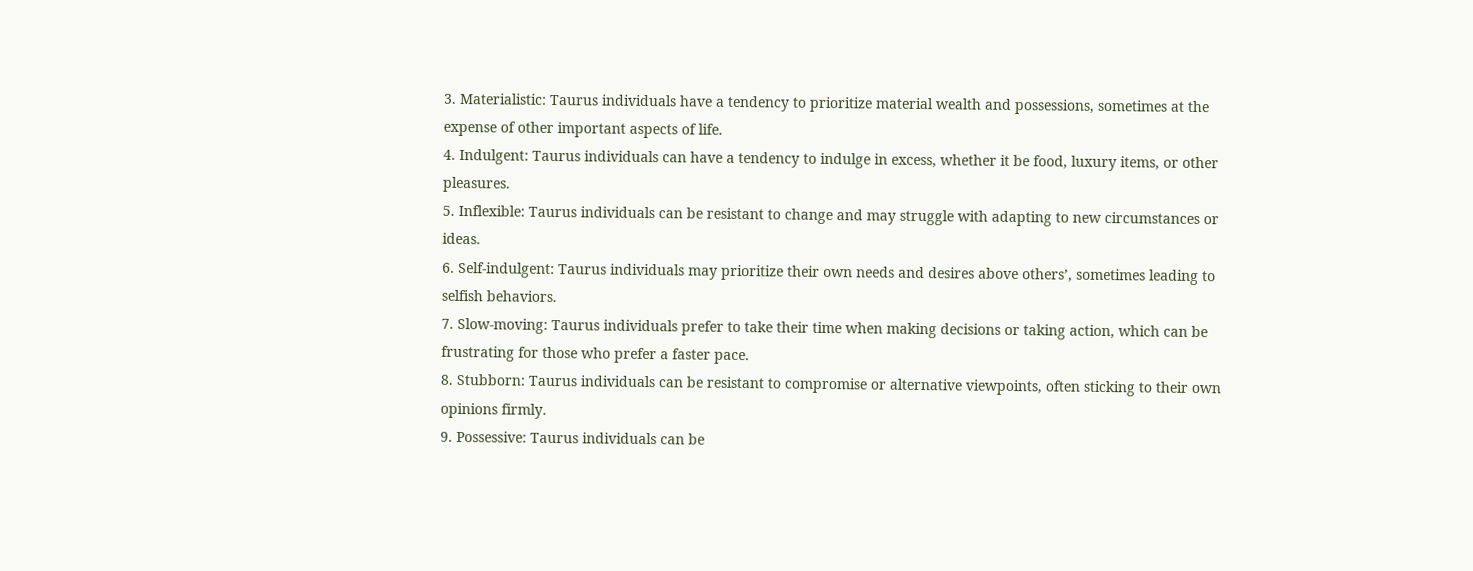3. Materialistic: Taurus individuals have a tendency to prioritize material wealth and possessions, sometimes at the expense of other important aspects of life.
4. Indulgent: Taurus individuals can have a tendency to indulge in excess, whether it be food, luxury items, or other pleasures.
5. Inflexible: Taurus individuals can be resistant to change and may struggle with adapting to new circumstances or ideas.
6. Self-indulgent: Taurus individuals may prioritize their own needs and desires above others’, sometimes leading to selfish behaviors.
7. Slow-moving: Taurus individuals prefer to take their time when making decisions or taking action, which can be frustrating for those who prefer a faster pace.
8. Stubborn: Taurus individuals can be resistant to compromise or alternative viewpoints, often sticking to their own opinions firmly.
9. Possessive: Taurus individuals can be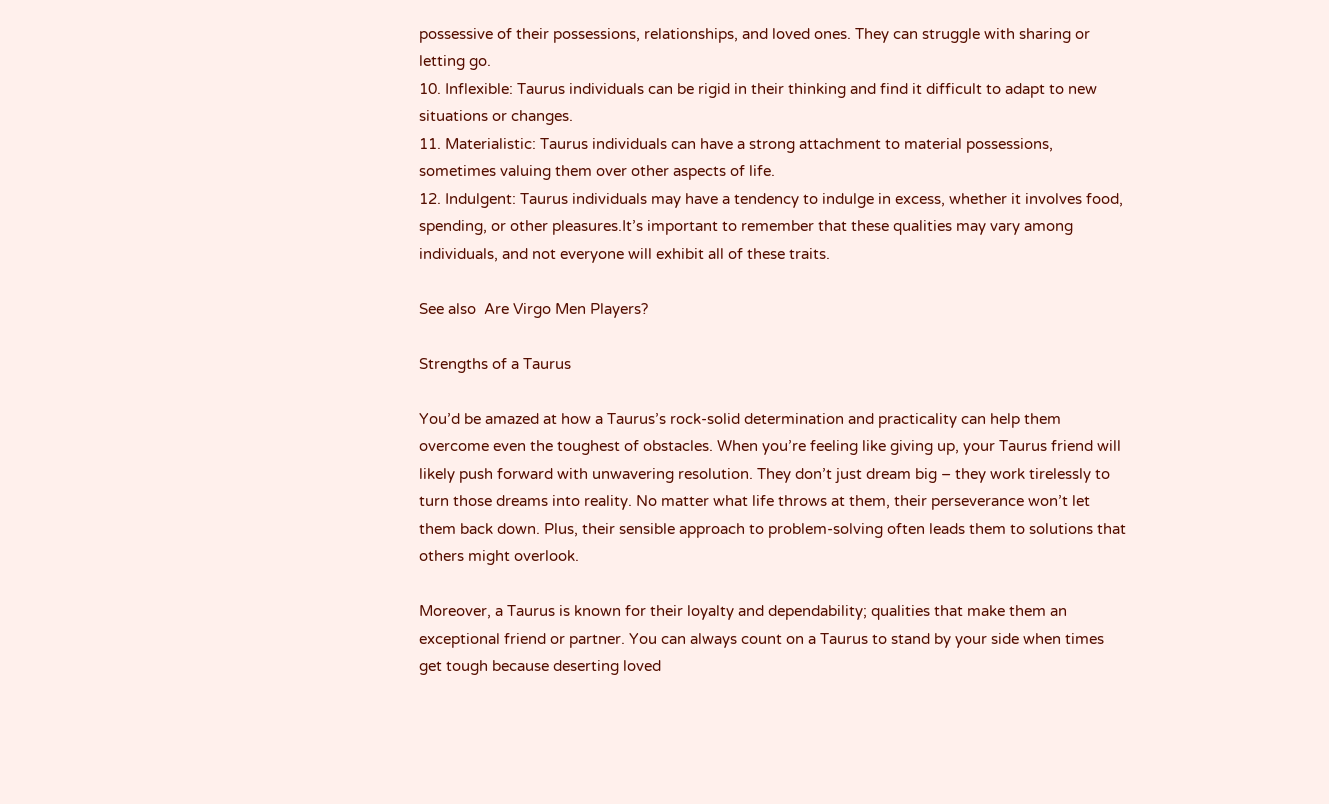possessive of their possessions, relationships, and loved ones. They can struggle with sharing or letting go.
10. Inflexible: Taurus individuals can be rigid in their thinking and find it difficult to adapt to new situations or changes.
11. Materialistic: Taurus individuals can have a strong attachment to material possessions, sometimes valuing them over other aspects of life.
12. Indulgent: Taurus individuals may have a tendency to indulge in excess, whether it involves food, spending, or other pleasures.It’s important to remember that these qualities may vary among individuals, and not everyone will exhibit all of these traits.

See also  Are Virgo Men Players?

Strengths of a Taurus

You’d be amazed at how a Taurus’s rock-solid determination and practicality can help them overcome even the toughest of obstacles. When you’re feeling like giving up, your Taurus friend will likely push forward with unwavering resolution. They don’t just dream big – they work tirelessly to turn those dreams into reality. No matter what life throws at them, their perseverance won’t let them back down. Plus, their sensible approach to problem-solving often leads them to solutions that others might overlook.

Moreover, a Taurus is known for their loyalty and dependability; qualities that make them an exceptional friend or partner. You can always count on a Taurus to stand by your side when times get tough because deserting loved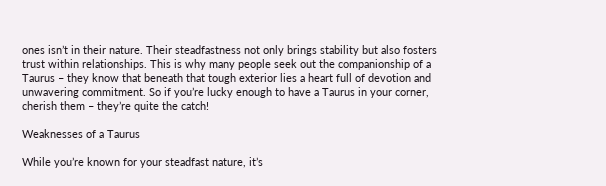ones isn’t in their nature. Their steadfastness not only brings stability but also fosters trust within relationships. This is why many people seek out the companionship of a Taurus – they know that beneath that tough exterior lies a heart full of devotion and unwavering commitment. So if you’re lucky enough to have a Taurus in your corner, cherish them – they’re quite the catch!

Weaknesses of a Taurus

While you’re known for your steadfast nature, it’s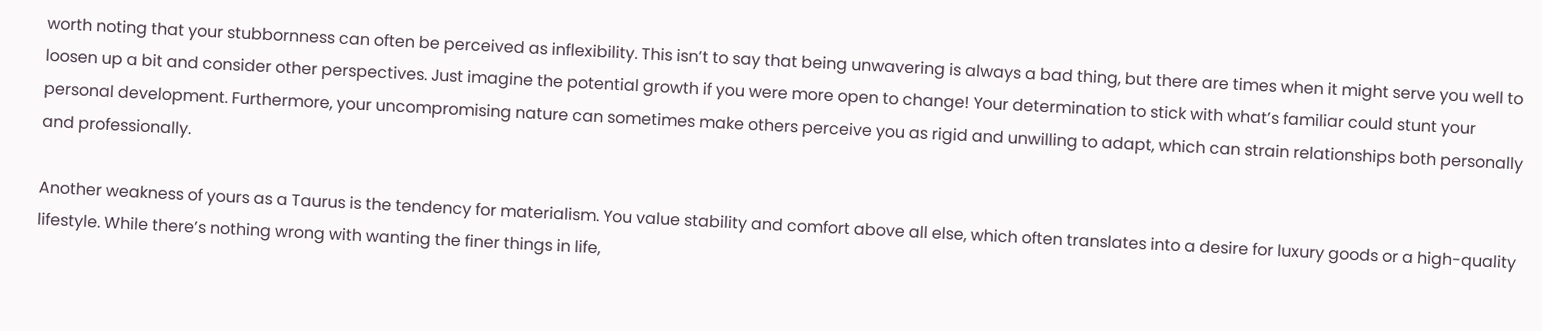worth noting that your stubbornness can often be perceived as inflexibility. This isn’t to say that being unwavering is always a bad thing, but there are times when it might serve you well to loosen up a bit and consider other perspectives. Just imagine the potential growth if you were more open to change! Your determination to stick with what’s familiar could stunt your personal development. Furthermore, your uncompromising nature can sometimes make others perceive you as rigid and unwilling to adapt, which can strain relationships both personally and professionally.

Another weakness of yours as a Taurus is the tendency for materialism. You value stability and comfort above all else, which often translates into a desire for luxury goods or a high-quality lifestyle. While there’s nothing wrong with wanting the finer things in life,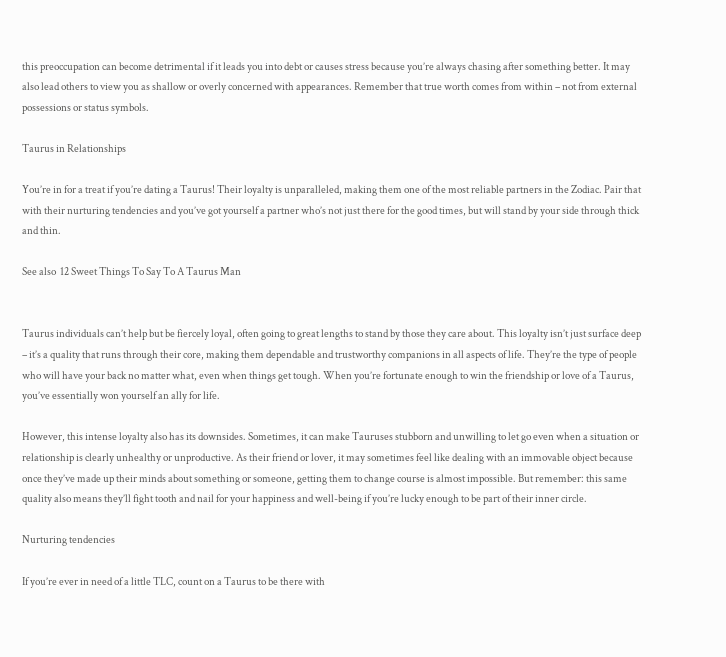this preoccupation can become detrimental if it leads you into debt or causes stress because you’re always chasing after something better. It may also lead others to view you as shallow or overly concerned with appearances. Remember that true worth comes from within – not from external possessions or status symbols.

Taurus in Relationships

You’re in for a treat if you’re dating a Taurus! Their loyalty is unparalleled, making them one of the most reliable partners in the Zodiac. Pair that with their nurturing tendencies and you’ve got yourself a partner who’s not just there for the good times, but will stand by your side through thick and thin.

See also  12 Sweet Things To Say To A Taurus Man


Taurus individuals can’t help but be fiercely loyal, often going to great lengths to stand by those they care about. This loyalty isn’t just surface deep – it’s a quality that runs through their core, making them dependable and trustworthy companions in all aspects of life. They’re the type of people who will have your back no matter what, even when things get tough. When you’re fortunate enough to win the friendship or love of a Taurus, you’ve essentially won yourself an ally for life.

However, this intense loyalty also has its downsides. Sometimes, it can make Tauruses stubborn and unwilling to let go even when a situation or relationship is clearly unhealthy or unproductive. As their friend or lover, it may sometimes feel like dealing with an immovable object because once they’ve made up their minds about something or someone, getting them to change course is almost impossible. But remember: this same quality also means they’ll fight tooth and nail for your happiness and well-being if you’re lucky enough to be part of their inner circle.

Nurturing tendencies

If you’re ever in need of a little TLC, count on a Taurus to be there with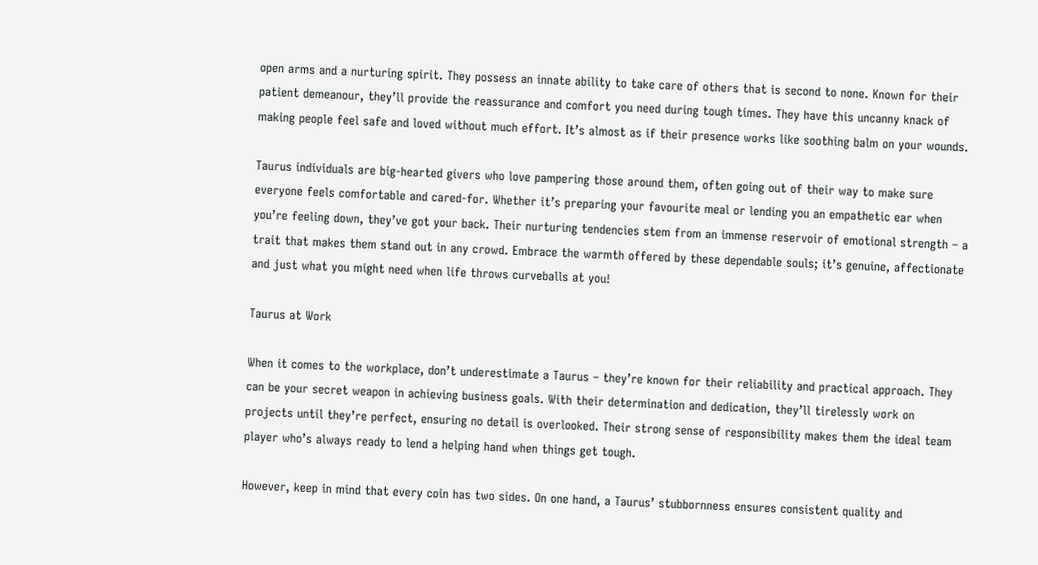open arms and a nurturing spirit. They possess an innate ability to take care of others that is second to none. Known for their patient demeanour, they’ll provide the reassurance and comfort you need during tough times. They have this uncanny knack of making people feel safe and loved without much effort. It’s almost as if their presence works like soothing balm on your wounds.

Taurus individuals are big-hearted givers who love pampering those around them, often going out of their way to make sure everyone feels comfortable and cared-for. Whether it’s preparing your favourite meal or lending you an empathetic ear when you’re feeling down, they’ve got your back. Their nurturing tendencies stem from an immense reservoir of emotional strength – a trait that makes them stand out in any crowd. Embrace the warmth offered by these dependable souls; it’s genuine, affectionate and just what you might need when life throws curveballs at you!

Taurus at Work

When it comes to the workplace, don’t underestimate a Taurus – they’re known for their reliability and practical approach. They can be your secret weapon in achieving business goals. With their determination and dedication, they’ll tirelessly work on projects until they’re perfect, ensuring no detail is overlooked. Their strong sense of responsibility makes them the ideal team player who’s always ready to lend a helping hand when things get tough.

However, keep in mind that every coin has two sides. On one hand, a Taurus’ stubbornness ensures consistent quality and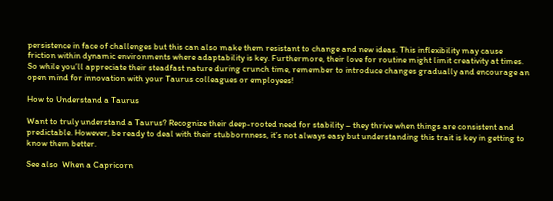persistence in face of challenges but this can also make them resistant to change and new ideas. This inflexibility may cause friction within dynamic environments where adaptability is key. Furthermore, their love for routine might limit creativity at times. So while you’ll appreciate their steadfast nature during crunch time, remember to introduce changes gradually and encourage an open mind for innovation with your Taurus colleagues or employees!

How to Understand a Taurus

Want to truly understand a Taurus? Recognize their deep-rooted need for stability – they thrive when things are consistent and predictable. However, be ready to deal with their stubbornness, it’s not always easy but understanding this trait is key in getting to know them better.

See also  When a Capricorn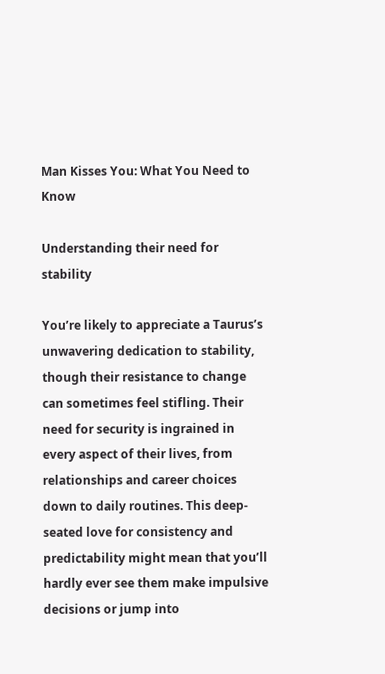Man Kisses You: What You Need to Know

Understanding their need for stability

You’re likely to appreciate a Taurus’s unwavering dedication to stability, though their resistance to change can sometimes feel stifling. Their need for security is ingrained in every aspect of their lives, from relationships and career choices down to daily routines. This deep-seated love for consistency and predictability might mean that you’ll hardly ever see them make impulsive decisions or jump into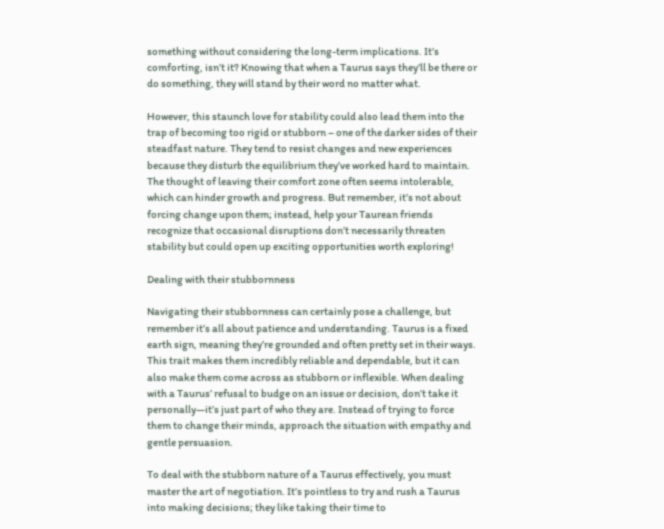something without considering the long-term implications. It’s comforting, isn’t it? Knowing that when a Taurus says they’ll be there or do something, they will stand by their word no matter what.

However, this staunch love for stability could also lead them into the trap of becoming too rigid or stubborn – one of the darker sides of their steadfast nature. They tend to resist changes and new experiences because they disturb the equilibrium they’ve worked hard to maintain. The thought of leaving their comfort zone often seems intolerable, which can hinder growth and progress. But remember, it’s not about forcing change upon them; instead, help your Taurean friends recognize that occasional disruptions don’t necessarily threaten stability but could open up exciting opportunities worth exploring!

Dealing with their stubbornness

Navigating their stubbornness can certainly pose a challenge, but remember it’s all about patience and understanding. Taurus is a fixed earth sign, meaning they’re grounded and often pretty set in their ways. This trait makes them incredibly reliable and dependable, but it can also make them come across as stubborn or inflexible. When dealing with a Taurus’ refusal to budge on an issue or decision, don’t take it personally—it’s just part of who they are. Instead of trying to force them to change their minds, approach the situation with empathy and gentle persuasion.

To deal with the stubborn nature of a Taurus effectively, you must master the art of negotiation. It’s pointless to try and rush a Taurus into making decisions; they like taking their time to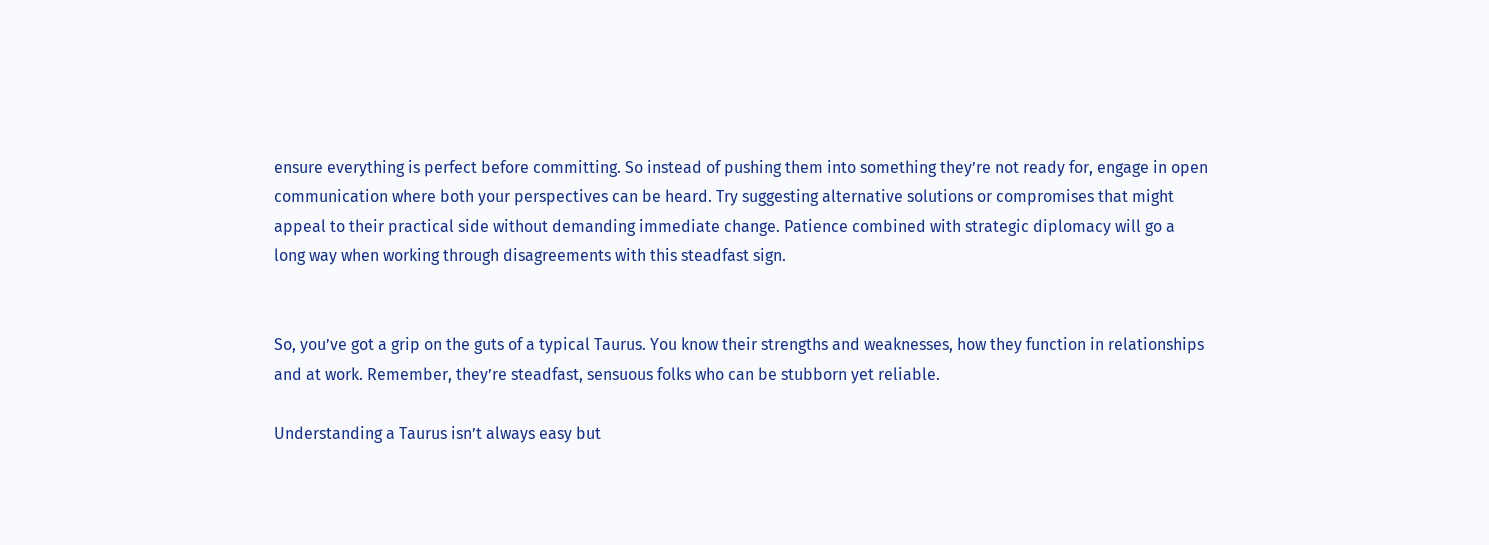ensure everything is perfect before committing. So instead of pushing them into something they’re not ready for, engage in open communication where both your perspectives can be heard. Try suggesting alternative solutions or compromises that might appeal to their practical side without demanding immediate change. Patience combined with strategic diplomacy will go a long way when working through disagreements with this steadfast sign.


So, you’ve got a grip on the guts of a typical Taurus. You know their strengths and weaknesses, how they function in relationships and at work. Remember, they’re steadfast, sensuous folks who can be stubborn yet reliable.

Understanding a Taurus isn’t always easy but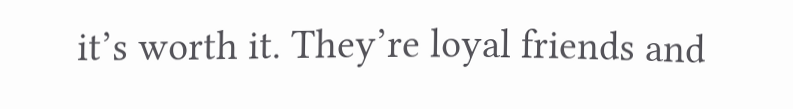it’s worth it. They’re loyal friends and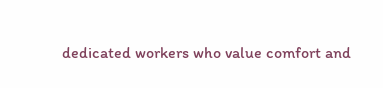dedicated workers who value comfort and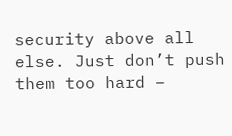security above all else. Just don’t push them too hard –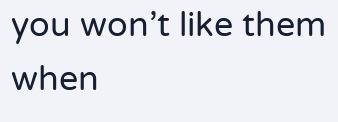you won’t like them when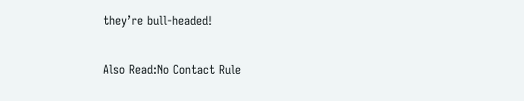they’re bull-headed!

Also Read:No Contact Rule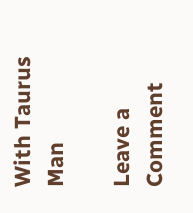With Taurus Man

Leave a Comment